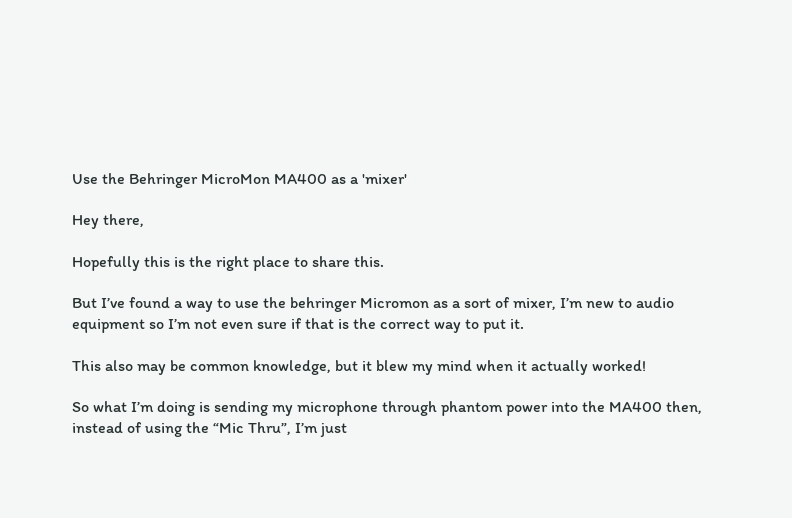Use the Behringer MicroMon MA400 as a 'mixer'

Hey there,

Hopefully this is the right place to share this.

But I’ve found a way to use the behringer Micromon as a sort of mixer, I’m new to audio equipment so I’m not even sure if that is the correct way to put it.

This also may be common knowledge, but it blew my mind when it actually worked!

So what I’m doing is sending my microphone through phantom power into the MA400 then, instead of using the “Mic Thru”, I’m just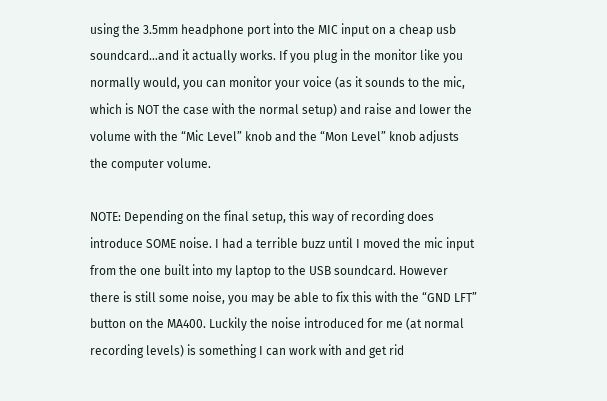using the 3.5mm headphone port into the MIC input on a cheap usb soundcard…and it actually works. If you plug in the monitor like you normally would, you can monitor your voice (as it sounds to the mic, which is NOT the case with the normal setup) and raise and lower the volume with the “Mic Level” knob and the “Mon Level” knob adjusts the computer volume.

NOTE: Depending on the final setup, this way of recording does introduce SOME noise. I had a terrible buzz until I moved the mic input from the one built into my laptop to the USB soundcard. However there is still some noise, you may be able to fix this with the “GND LFT” button on the MA400. Luckily the noise introduced for me (at normal recording levels) is something I can work with and get rid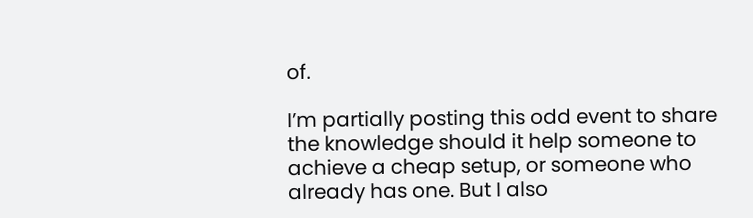of.

I’m partially posting this odd event to share the knowledge should it help someone to achieve a cheap setup, or someone who already has one. But I also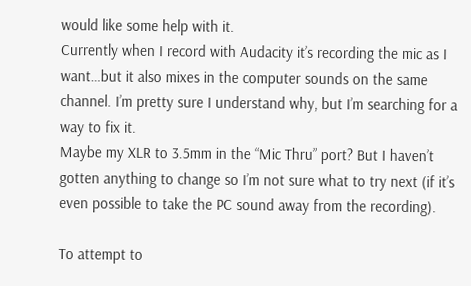would like some help with it.
Currently when I record with Audacity it’s recording the mic as I want…but it also mixes in the computer sounds on the same channel. I’m pretty sure I understand why, but I’m searching for a way to fix it.
Maybe my XLR to 3.5mm in the “Mic Thru” port? But I haven’t gotten anything to change so I’m not sure what to try next (if it’s even possible to take the PC sound away from the recording).

To attempt to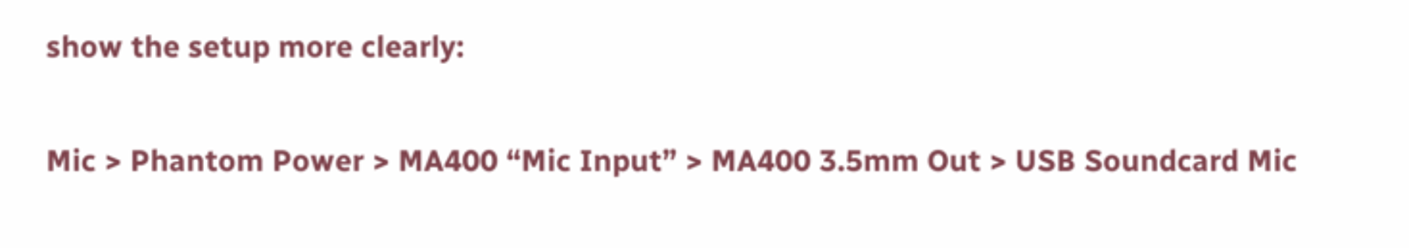show the setup more clearly:

Mic > Phantom Power > MA400 “Mic Input” > MA400 3.5mm Out > USB Soundcard Mic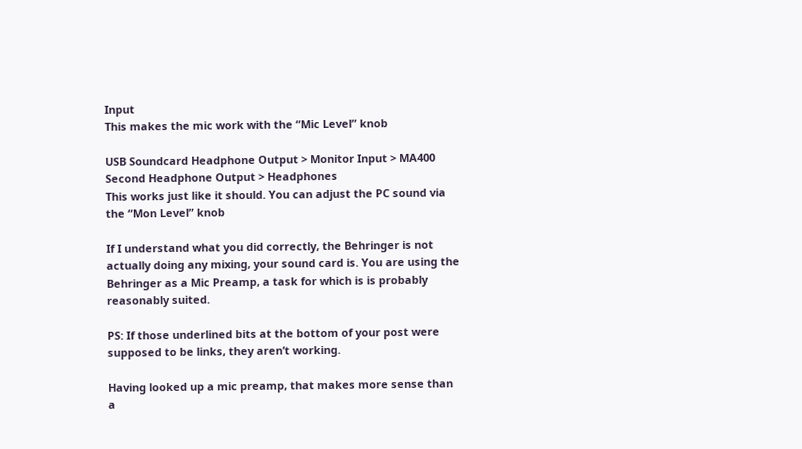Input
This makes the mic work with the “Mic Level” knob

USB Soundcard Headphone Output > Monitor Input > MA400 Second Headphone Output > Headphones
This works just like it should. You can adjust the PC sound via the “Mon Level” knob

If I understand what you did correctly, the Behringer is not actually doing any mixing, your sound card is. You are using the Behringer as a Mic Preamp, a task for which is is probably reasonably suited.

PS: If those underlined bits at the bottom of your post were supposed to be links, they aren’t working.

Having looked up a mic preamp, that makes more sense than a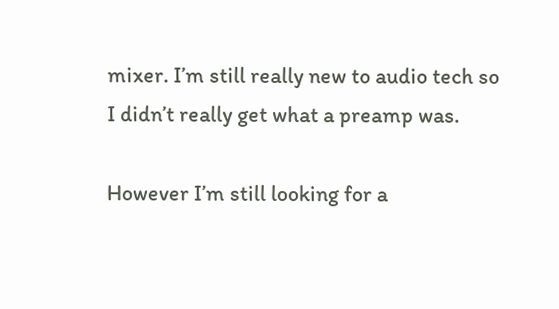mixer. I’m still really new to audio tech so I didn’t really get what a preamp was.

However I’m still looking for a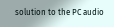solution to the PC audio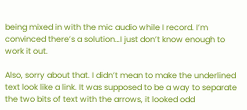being mixed in with the mic audio while I record. I’m convinced there’s a solution…I just don’t know enough to work it out.

Also, sorry about that. I didn’t mean to make the underlined text look like a link. It was supposed to be a way to separate the two bits of text with the arrows, it looked odd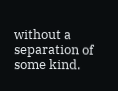without a separation of some kind.